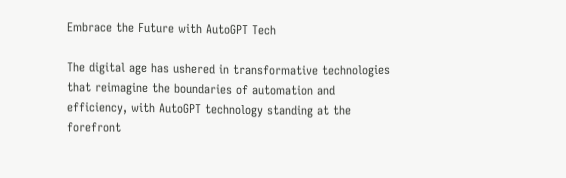Embrace the Future with AutoGPT Tech

The digital age has ushered in transformative technologies that reimagine the boundaries of automation and efficiency, with AutoGPT technology standing at the forefront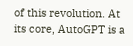of this revolution. At its core, AutoGPT is a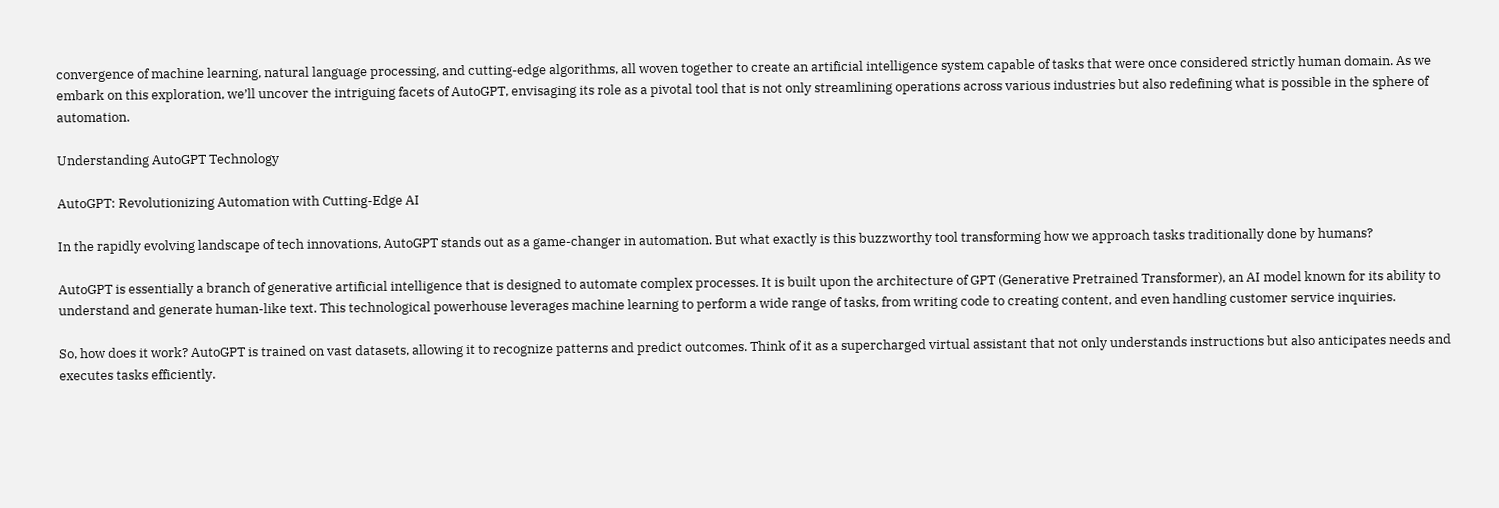convergence of machine learning, natural language processing, and cutting-edge algorithms, all woven together to create an artificial intelligence system capable of tasks that were once considered strictly human domain. As we embark on this exploration, we’ll uncover the intriguing facets of AutoGPT, envisaging its role as a pivotal tool that is not only streamlining operations across various industries but also redefining what is possible in the sphere of automation.

Understanding AutoGPT Technology

AutoGPT: Revolutionizing Automation with Cutting-Edge AI

In the rapidly evolving landscape of tech innovations, AutoGPT stands out as a game-changer in automation. But what exactly is this buzzworthy tool transforming how we approach tasks traditionally done by humans?

AutoGPT is essentially a branch of generative artificial intelligence that is designed to automate complex processes. It is built upon the architecture of GPT (Generative Pretrained Transformer), an AI model known for its ability to understand and generate human-like text. This technological powerhouse leverages machine learning to perform a wide range of tasks, from writing code to creating content, and even handling customer service inquiries.

So, how does it work? AutoGPT is trained on vast datasets, allowing it to recognize patterns and predict outcomes. Think of it as a supercharged virtual assistant that not only understands instructions but also anticipates needs and executes tasks efficiently.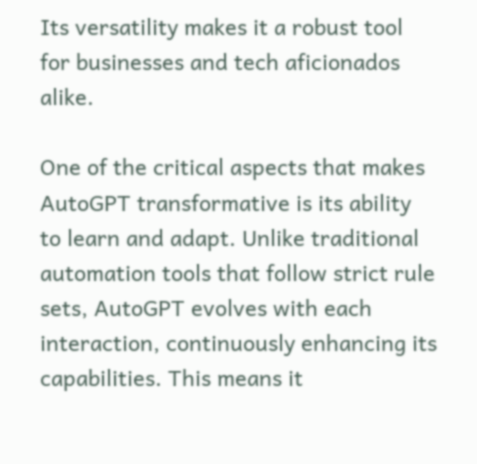Its versatility makes it a robust tool for businesses and tech aficionados alike.

One of the critical aspects that makes AutoGPT transformative is its ability to learn and adapt. Unlike traditional automation tools that follow strict rule sets, AutoGPT evolves with each interaction, continuously enhancing its capabilities. This means it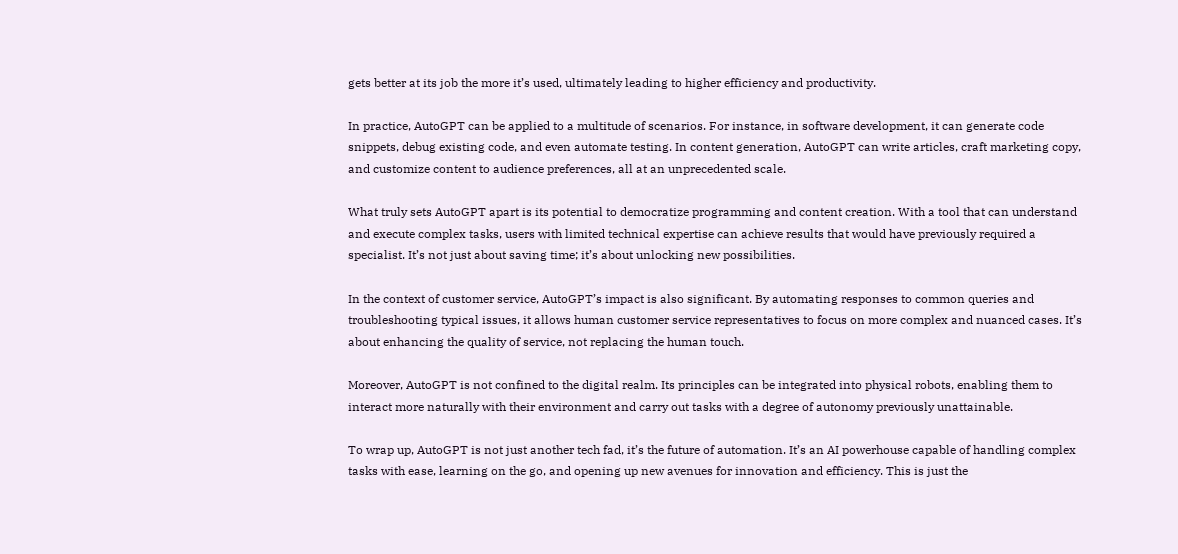gets better at its job the more it’s used, ultimately leading to higher efficiency and productivity.

In practice, AutoGPT can be applied to a multitude of scenarios. For instance, in software development, it can generate code snippets, debug existing code, and even automate testing. In content generation, AutoGPT can write articles, craft marketing copy, and customize content to audience preferences, all at an unprecedented scale.

What truly sets AutoGPT apart is its potential to democratize programming and content creation. With a tool that can understand and execute complex tasks, users with limited technical expertise can achieve results that would have previously required a specialist. It’s not just about saving time; it’s about unlocking new possibilities.

In the context of customer service, AutoGPT’s impact is also significant. By automating responses to common queries and troubleshooting typical issues, it allows human customer service representatives to focus on more complex and nuanced cases. It’s about enhancing the quality of service, not replacing the human touch.

Moreover, AutoGPT is not confined to the digital realm. Its principles can be integrated into physical robots, enabling them to interact more naturally with their environment and carry out tasks with a degree of autonomy previously unattainable.

To wrap up, AutoGPT is not just another tech fad, it’s the future of automation. It’s an AI powerhouse capable of handling complex tasks with ease, learning on the go, and opening up new avenues for innovation and efficiency. This is just the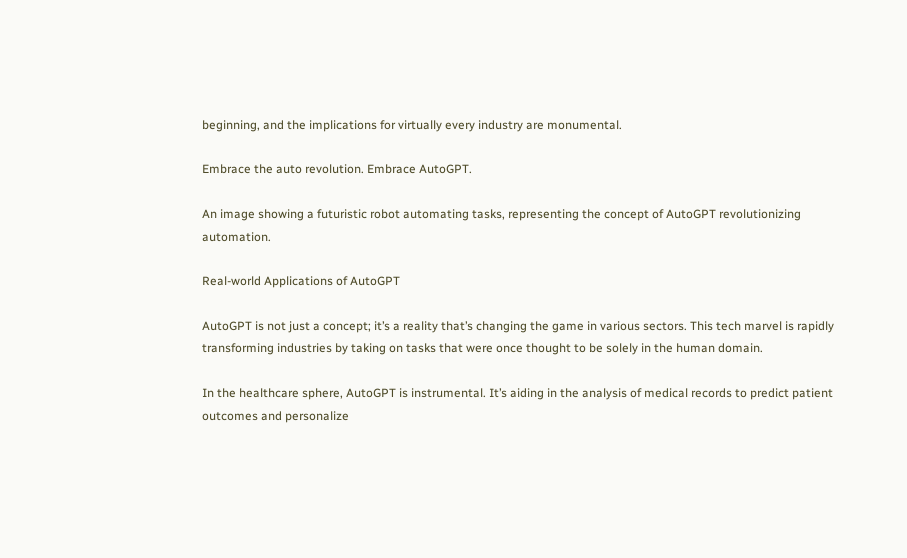beginning, and the implications for virtually every industry are monumental.

Embrace the auto revolution. Embrace AutoGPT.

An image showing a futuristic robot automating tasks, representing the concept of AutoGPT revolutionizing automation.

Real-world Applications of AutoGPT

AutoGPT is not just a concept; it’s a reality that’s changing the game in various sectors. This tech marvel is rapidly transforming industries by taking on tasks that were once thought to be solely in the human domain.

In the healthcare sphere, AutoGPT is instrumental. It’s aiding in the analysis of medical records to predict patient outcomes and personalize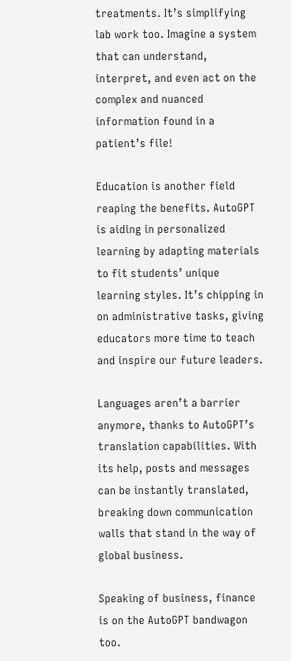treatments. It’s simplifying lab work too. Imagine a system that can understand, interpret, and even act on the complex and nuanced information found in a patient’s file!

Education is another field reaping the benefits. AutoGPT is aiding in personalized learning by adapting materials to fit students’ unique learning styles. It’s chipping in on administrative tasks, giving educators more time to teach and inspire our future leaders.

Languages aren’t a barrier anymore, thanks to AutoGPT’s translation capabilities. With its help, posts and messages can be instantly translated, breaking down communication walls that stand in the way of global business.

Speaking of business, finance is on the AutoGPT bandwagon too.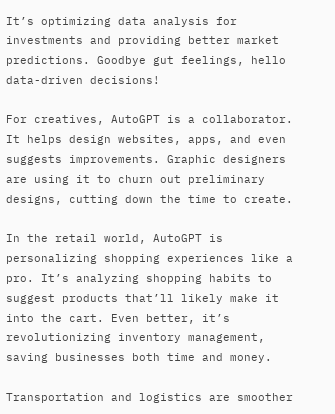It’s optimizing data analysis for investments and providing better market predictions. Goodbye gut feelings, hello data-driven decisions!

For creatives, AutoGPT is a collaborator. It helps design websites, apps, and even suggests improvements. Graphic designers are using it to churn out preliminary designs, cutting down the time to create.

In the retail world, AutoGPT is personalizing shopping experiences like a pro. It’s analyzing shopping habits to suggest products that’ll likely make it into the cart. Even better, it’s revolutionizing inventory management, saving businesses both time and money.

Transportation and logistics are smoother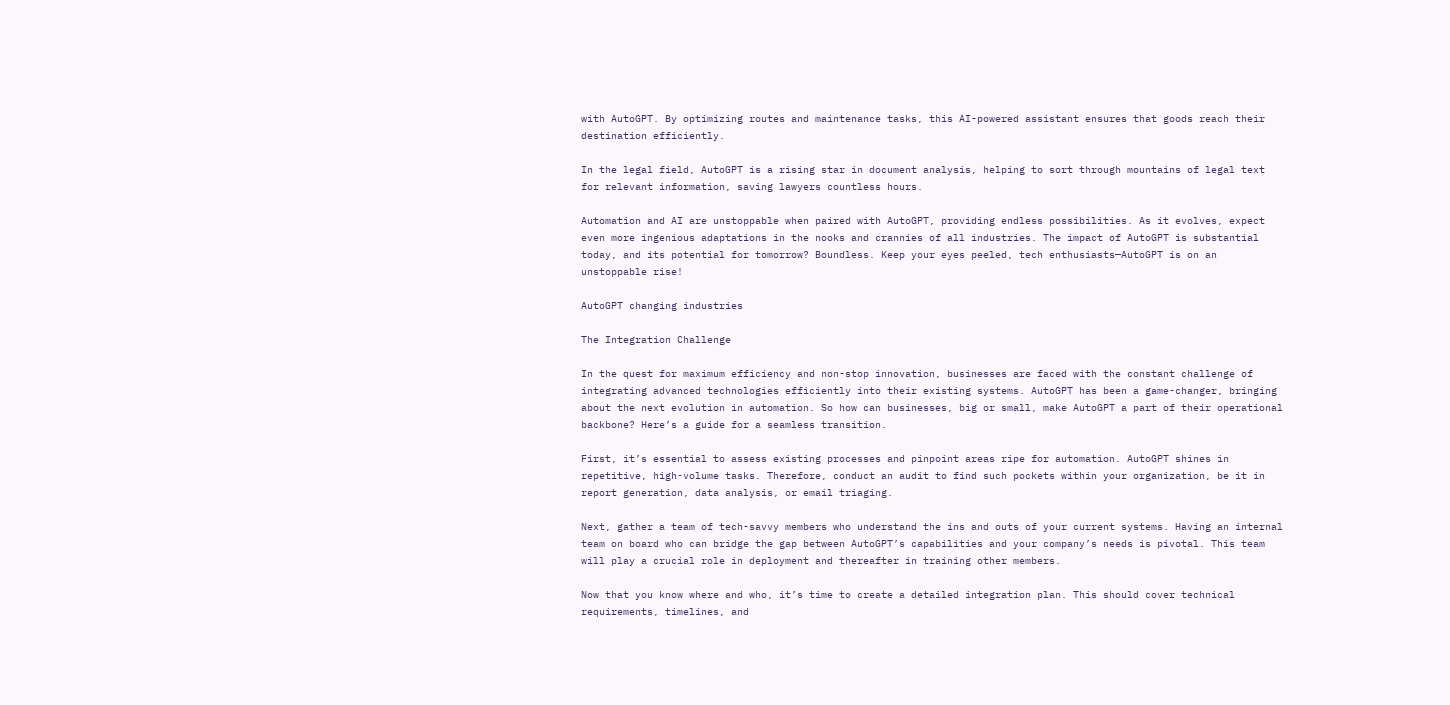with AutoGPT. By optimizing routes and maintenance tasks, this AI-powered assistant ensures that goods reach their destination efficiently.

In the legal field, AutoGPT is a rising star in document analysis, helping to sort through mountains of legal text for relevant information, saving lawyers countless hours.

Automation and AI are unstoppable when paired with AutoGPT, providing endless possibilities. As it evolves, expect even more ingenious adaptations in the nooks and crannies of all industries. The impact of AutoGPT is substantial today, and its potential for tomorrow? Boundless. Keep your eyes peeled, tech enthusiasts—AutoGPT is on an unstoppable rise!

AutoGPT changing industries

The Integration Challenge

In the quest for maximum efficiency and non-stop innovation, businesses are faced with the constant challenge of integrating advanced technologies efficiently into their existing systems. AutoGPT has been a game-changer, bringing about the next evolution in automation. So how can businesses, big or small, make AutoGPT a part of their operational backbone? Here’s a guide for a seamless transition.

First, it’s essential to assess existing processes and pinpoint areas ripe for automation. AutoGPT shines in repetitive, high-volume tasks. Therefore, conduct an audit to find such pockets within your organization, be it in report generation, data analysis, or email triaging.

Next, gather a team of tech-savvy members who understand the ins and outs of your current systems. Having an internal team on board who can bridge the gap between AutoGPT’s capabilities and your company’s needs is pivotal. This team will play a crucial role in deployment and thereafter in training other members.

Now that you know where and who, it’s time to create a detailed integration plan. This should cover technical requirements, timelines, and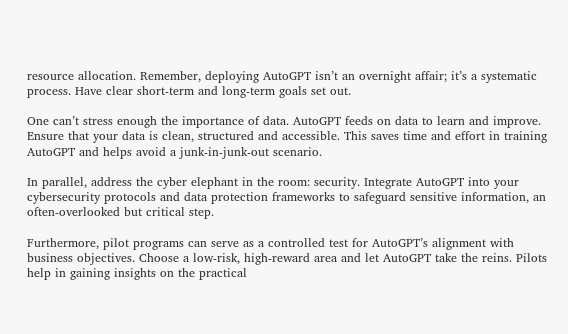resource allocation. Remember, deploying AutoGPT isn’t an overnight affair; it’s a systematic process. Have clear short-term and long-term goals set out.

One can’t stress enough the importance of data. AutoGPT feeds on data to learn and improve. Ensure that your data is clean, structured and accessible. This saves time and effort in training AutoGPT and helps avoid a junk-in-junk-out scenario.

In parallel, address the cyber elephant in the room: security. Integrate AutoGPT into your cybersecurity protocols and data protection frameworks to safeguard sensitive information, an often-overlooked but critical step.

Furthermore, pilot programs can serve as a controlled test for AutoGPT’s alignment with business objectives. Choose a low-risk, high-reward area and let AutoGPT take the reins. Pilots help in gaining insights on the practical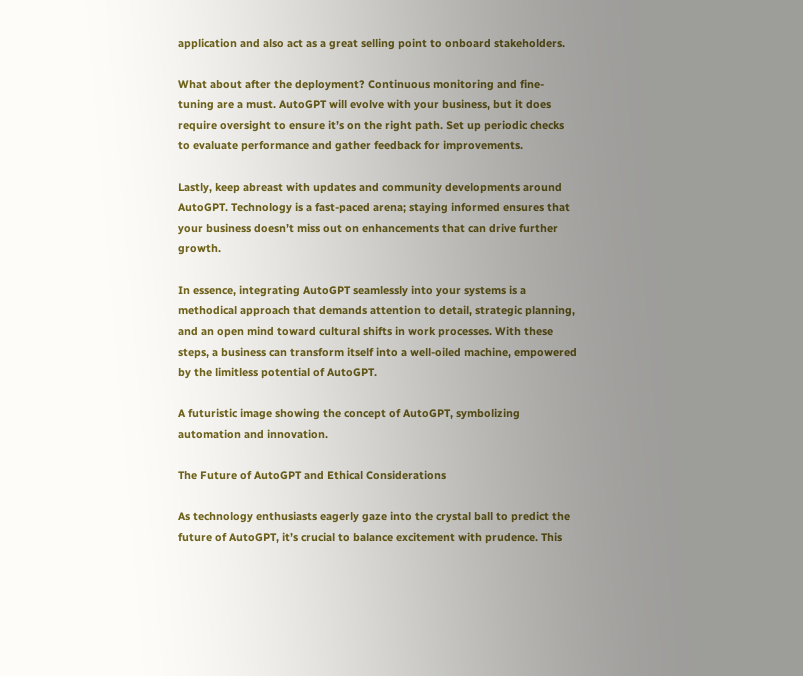application and also act as a great selling point to onboard stakeholders.

What about after the deployment? Continuous monitoring and fine-tuning are a must. AutoGPT will evolve with your business, but it does require oversight to ensure it’s on the right path. Set up periodic checks to evaluate performance and gather feedback for improvements.

Lastly, keep abreast with updates and community developments around AutoGPT. Technology is a fast-paced arena; staying informed ensures that your business doesn’t miss out on enhancements that can drive further growth.

In essence, integrating AutoGPT seamlessly into your systems is a methodical approach that demands attention to detail, strategic planning, and an open mind toward cultural shifts in work processes. With these steps, a business can transform itself into a well-oiled machine, empowered by the limitless potential of AutoGPT.

A futuristic image showing the concept of AutoGPT, symbolizing automation and innovation.

The Future of AutoGPT and Ethical Considerations

As technology enthusiasts eagerly gaze into the crystal ball to predict the future of AutoGPT, it’s crucial to balance excitement with prudence. This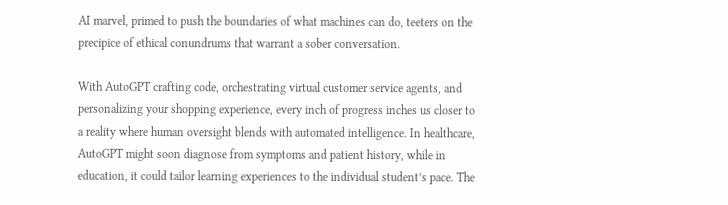AI marvel, primed to push the boundaries of what machines can do, teeters on the precipice of ethical conundrums that warrant a sober conversation.

With AutoGPT crafting code, orchestrating virtual customer service agents, and personalizing your shopping experience, every inch of progress inches us closer to a reality where human oversight blends with automated intelligence. In healthcare, AutoGPT might soon diagnose from symptoms and patient history, while in education, it could tailor learning experiences to the individual student’s pace. The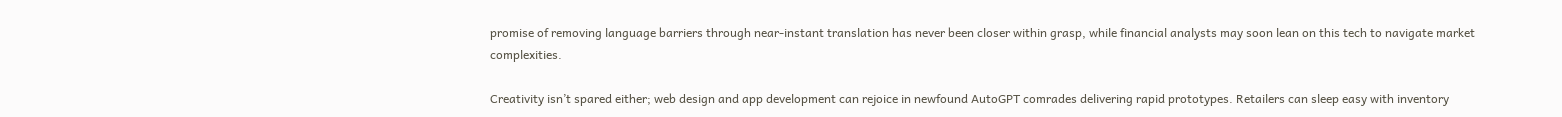promise of removing language barriers through near-instant translation has never been closer within grasp, while financial analysts may soon lean on this tech to navigate market complexities.

Creativity isn’t spared either; web design and app development can rejoice in newfound AutoGPT comrades delivering rapid prototypes. Retailers can sleep easy with inventory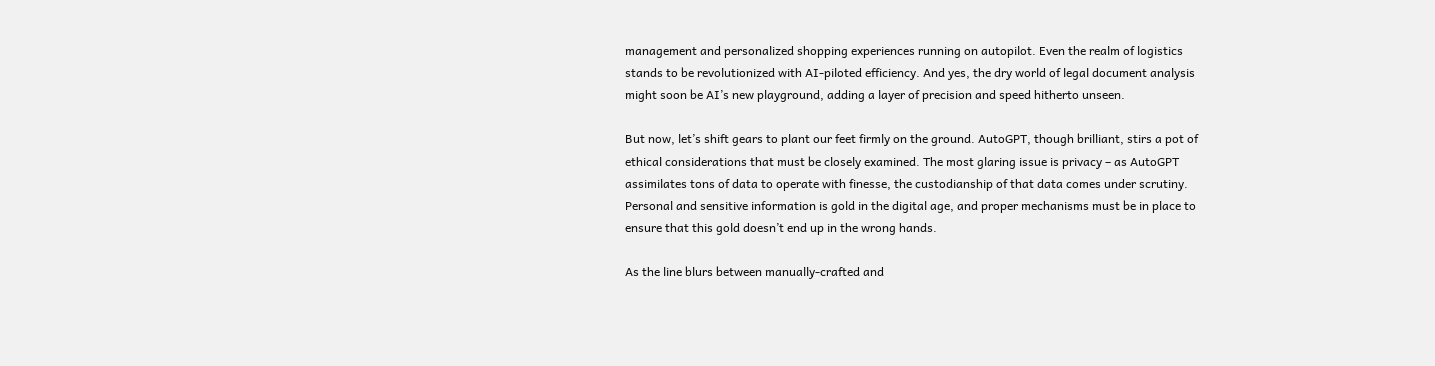management and personalized shopping experiences running on autopilot. Even the realm of logistics stands to be revolutionized with AI-piloted efficiency. And yes, the dry world of legal document analysis might soon be AI’s new playground, adding a layer of precision and speed hitherto unseen.

But now, let’s shift gears to plant our feet firmly on the ground. AutoGPT, though brilliant, stirs a pot of ethical considerations that must be closely examined. The most glaring issue is privacy – as AutoGPT assimilates tons of data to operate with finesse, the custodianship of that data comes under scrutiny. Personal and sensitive information is gold in the digital age, and proper mechanisms must be in place to ensure that this gold doesn’t end up in the wrong hands.

As the line blurs between manually-crafted and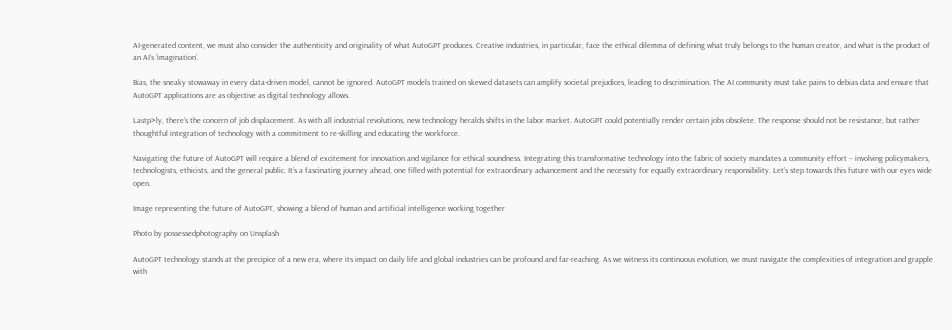AI-generated content, we must also consider the authenticity and originality of what AutoGPT produces. Creative industries, in particular, face the ethical dilemma of defining what truly belongs to the human creator, and what is the product of an AI’s ‘imagination’.

Bias, the sneaky stowaway in every data-driven model, cannot be ignored. AutoGPT models trained on skewed datasets can amplify societal prejudices, leading to discrimination. The AI community must take pains to debias data and ensure that AutoGPT applications are as objective as digital technology allows.

Lastp>ly, there’s the concern of job displacement. As with all industrial revolutions, new technology heralds shifts in the labor market. AutoGPT could potentially render certain jobs obsolete. The response should not be resistance, but rather thoughtful integration of technology with a commitment to re-skilling and educating the workforce.

Navigating the future of AutoGPT will require a blend of excitement for innovation and vigilance for ethical soundness. Integrating this transformative technology into the fabric of society mandates a community effort – involving policymakers, technologists, ethicists, and the general public. It’s a fascinating journey ahead, one filled with potential for extraordinary advancement and the necessity for equally extraordinary responsibility. Let’s step towards this future with our eyes wide open.

Image representing the future of AutoGPT, showing a blend of human and artificial intelligence working together

Photo by possessedphotography on Unsplash

AutoGPT technology stands at the precipice of a new era, where its impact on daily life and global industries can be profound and far-reaching. As we witness its continuous evolution, we must navigate the complexities of integration and grapple with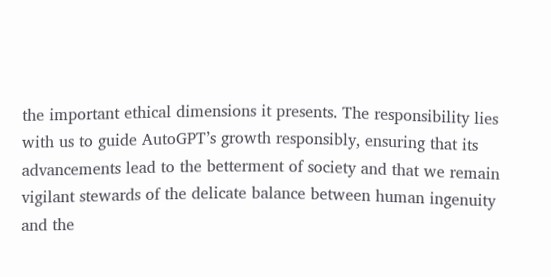the important ethical dimensions it presents. The responsibility lies with us to guide AutoGPT’s growth responsibly, ensuring that its advancements lead to the betterment of society and that we remain vigilant stewards of the delicate balance between human ingenuity and the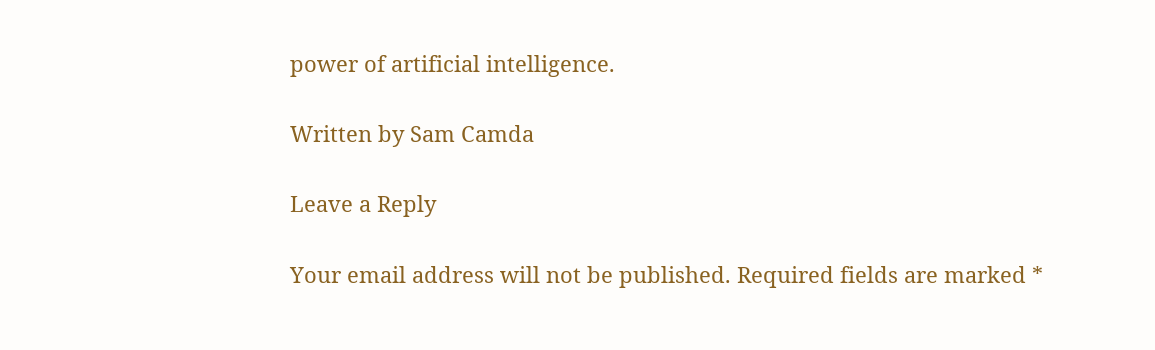power of artificial intelligence.

Written by Sam Camda

Leave a Reply

Your email address will not be published. Required fields are marked *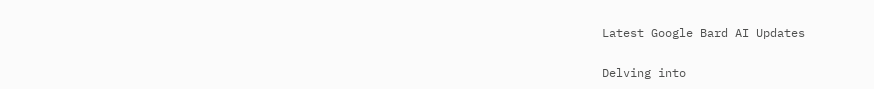Latest Google Bard AI Updates

Delving into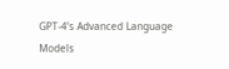GPT-4’s Advanced Language Models